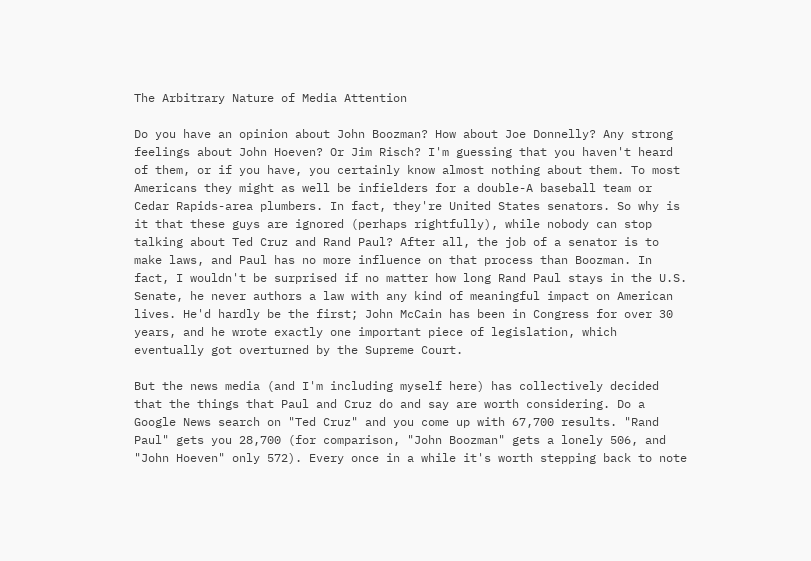The Arbitrary Nature of Media Attention

Do you have an opinion about John Boozman? How about Joe Donnelly? Any strong feelings about John Hoeven? Or Jim Risch? I'm guessing that you haven't heard of them, or if you have, you certainly know almost nothing about them. To most Americans they might as well be infielders for a double-A baseball team or Cedar Rapids-area plumbers. In fact, they're United States senators. So why is it that these guys are ignored (perhaps rightfully), while nobody can stop talking about Ted Cruz and Rand Paul? After all, the job of a senator is to make laws, and Paul has no more influence on that process than Boozman. In fact, I wouldn't be surprised if no matter how long Rand Paul stays in the U.S. Senate, he never authors a law with any kind of meaningful impact on American lives. He'd hardly be the first; John McCain has been in Congress for over 30 years, and he wrote exactly one important piece of legislation, which eventually got overturned by the Supreme Court.

But the news media (and I'm including myself here) has collectively decided that the things that Paul and Cruz do and say are worth considering. Do a Google News search on "Ted Cruz" and you come up with 67,700 results. "Rand Paul" gets you 28,700 (for comparison, "John Boozman" gets a lonely 506, and "John Hoeven" only 572). Every once in a while it's worth stepping back to note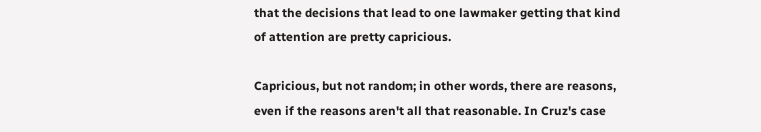that the decisions that lead to one lawmaker getting that kind of attention are pretty capricious.

Capricious, but not random; in other words, there are reasons, even if the reasons aren't all that reasonable. In Cruz's case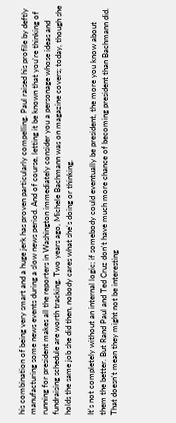his combination of being very smart and a huge jerk has proven particularly compelling. Paul raised his profile by deftly manufacturing some news events during a slow news period. And of course, letting it be known that you're thinking of running for president makes all the reporters in Washington immediately consider you a personage whose ideas and fundraising schedule are worth tracking. Two years ago, Michele Bachmann was on magazine covers; today, though she holds the same job she did then, nobody cares what she's doing or thinking.

It's not completely without an internal logic; if somebody could eventually be president, the more you know about them the better. But Rand Paul and Ted Cruz don't have much more chance of becoming president than Bachmann did. That doesn't mean they might not be interesting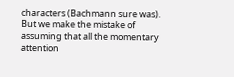characters (Bachmann sure was). But we make the mistake of assuming that all the momentary attention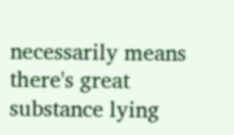necessarily means there's great substance lying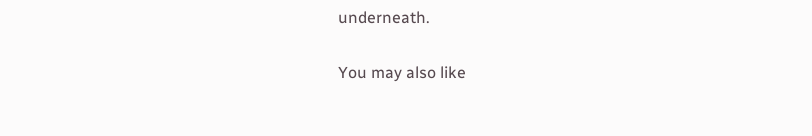underneath.

You may also like